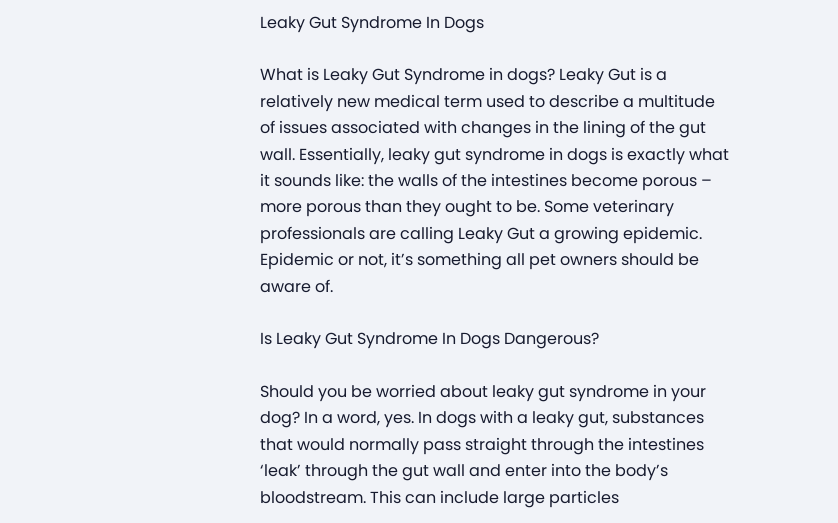Leaky Gut Syndrome In Dogs

What is Leaky Gut Syndrome in dogs? Leaky Gut is a relatively new medical term used to describe a multitude of issues associated with changes in the lining of the gut wall. Essentially, leaky gut syndrome in dogs is exactly what it sounds like: the walls of the intestines become porous – more porous than they ought to be. Some veterinary professionals are calling Leaky Gut a growing epidemic. Epidemic or not, it’s something all pet owners should be aware of.

Is Leaky Gut Syndrome In Dogs Dangerous?

Should you be worried about leaky gut syndrome in your dog? In a word, yes. In dogs with a leaky gut, substances that would normally pass straight through the intestines ‘leak’ through the gut wall and enter into the body’s bloodstream. This can include large particles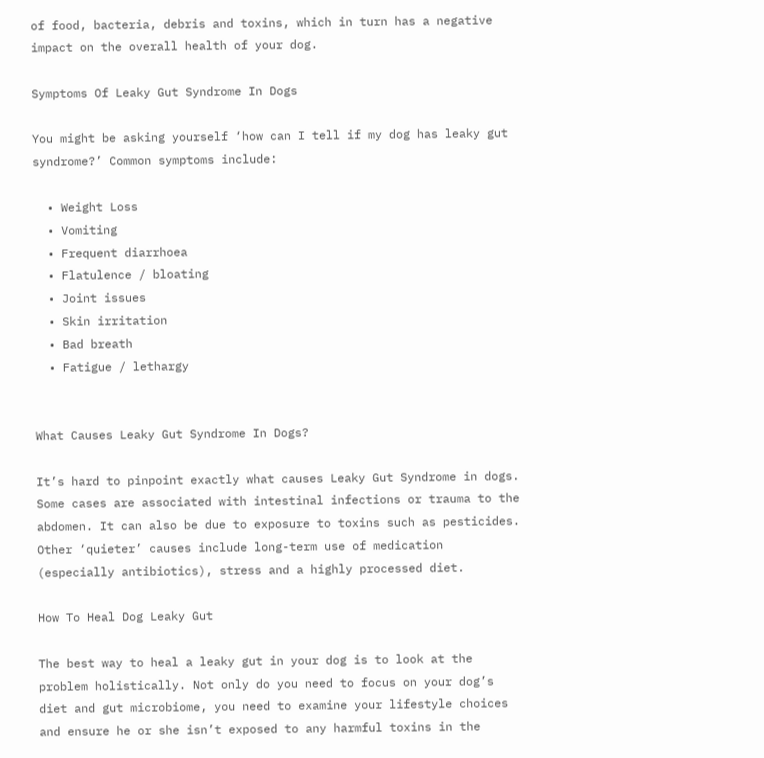of food, bacteria, debris and toxins, which in turn has a negative impact on the overall health of your dog.

Symptoms Of Leaky Gut Syndrome In Dogs

You might be asking yourself ‘how can I tell if my dog has leaky gut syndrome?’ Common symptoms include:

  • Weight Loss
  • Vomiting
  • Frequent diarrhoea
  • Flatulence / bloating
  • Joint issues
  • Skin irritation
  • Bad breath
  • Fatigue / lethargy


What Causes Leaky Gut Syndrome In Dogs?

It’s hard to pinpoint exactly what causes Leaky Gut Syndrome in dogs. Some cases are associated with intestinal infections or trauma to the abdomen. It can also be due to exposure to toxins such as pesticides. Other ‘quieter’ causes include long-term use of medication (especially antibiotics), stress and a highly processed diet.

How To Heal Dog Leaky Gut

The best way to heal a leaky gut in your dog is to look at the problem holistically. Not only do you need to focus on your dog’s diet and gut microbiome, you need to examine your lifestyle choices and ensure he or she isn’t exposed to any harmful toxins in the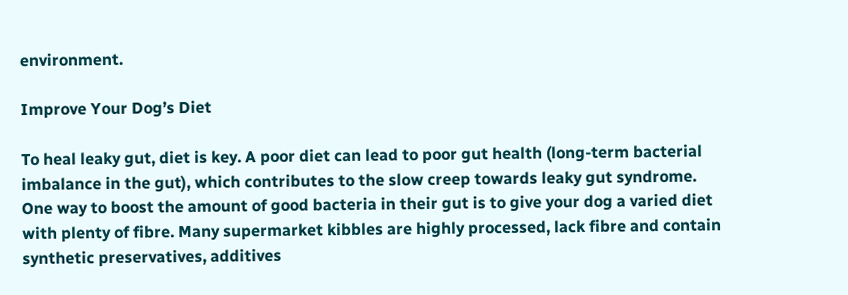environment.

Improve Your Dog’s Diet

To heal leaky gut, diet is key. A poor diet can lead to poor gut health (long-term bacterial imbalance in the gut), which contributes to the slow creep towards leaky gut syndrome. One way to boost the amount of good bacteria in their gut is to give your dog a varied diet with plenty of fibre. Many supermarket kibbles are highly processed, lack fibre and contain synthetic preservatives, additives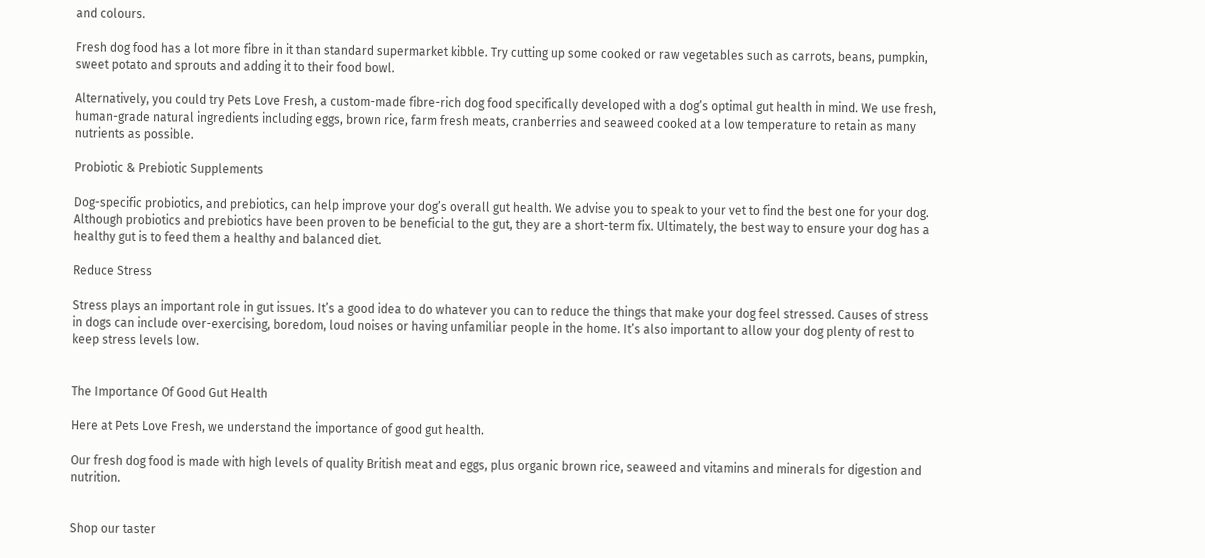and colours.

Fresh dog food has a lot more fibre in it than standard supermarket kibble. Try cutting up some cooked or raw vegetables such as carrots, beans, pumpkin, sweet potato and sprouts and adding it to their food bowl.

Alternatively, you could try Pets Love Fresh, a custom-made fibre-rich dog food specifically developed with a dog’s optimal gut health in mind. We use fresh, human-grade natural ingredients including eggs, brown rice, farm fresh meats, cranberries and seaweed cooked at a low temperature to retain as many nutrients as possible.

Probiotic & Prebiotic Supplements

Dog-specific probiotics, and prebiotics, can help improve your dog’s overall gut health. We advise you to speak to your vet to find the best one for your dog. Although probiotics and prebiotics have been proven to be beneficial to the gut, they are a short-term fix. Ultimately, the best way to ensure your dog has a healthy gut is to feed them a healthy and balanced diet.

Reduce Stress

Stress plays an important role in gut issues. It’s a good idea to do whatever you can to reduce the things that make your dog feel stressed. Causes of stress in dogs can include over-exercising, boredom, loud noises or having unfamiliar people in the home. It’s also important to allow your dog plenty of rest to keep stress levels low.


The Importance Of Good Gut Health

Here at Pets Love Fresh, we understand the importance of good gut health.

Our fresh dog food is made with high levels of quality British meat and eggs, plus organic brown rice, seaweed and vitamins and minerals for digestion and nutrition.


Shop our taster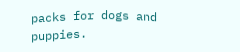packs for dogs and puppies.